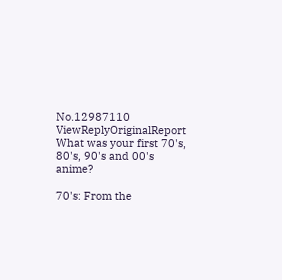No.12987110 ViewReplyOriginalReport
What was your first 70's, 80's, 90's and 00's anime?

70's: From the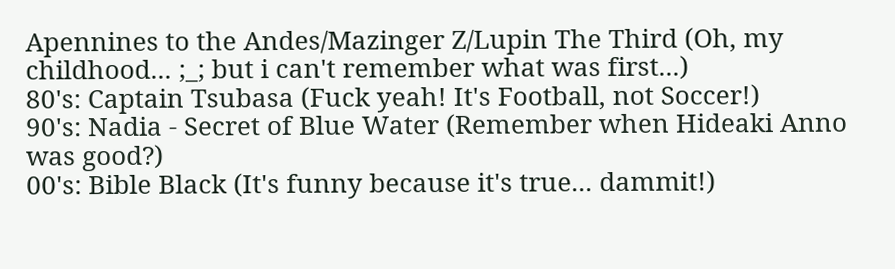Apennines to the Andes/Mazinger Z/Lupin The Third (Oh, my childhood... ;_; but i can't remember what was first...)
80's: Captain Tsubasa (Fuck yeah! It's Football, not Soccer!)
90's: Nadia - Secret of Blue Water (Remember when Hideaki Anno was good?)
00's: Bible Black (It's funny because it's true... dammit!)